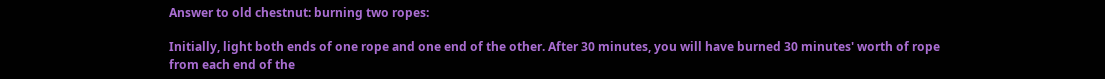Answer to old chestnut: burning two ropes:

Initially, light both ends of one rope and one end of the other. After 30 minutes, you will have burned 30 minutes' worth of rope from each end of the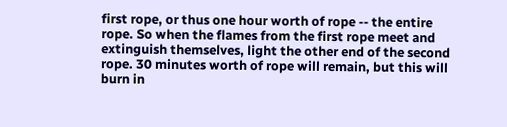first rope, or thus one hour worth of rope -- the entire rope. So when the flames from the first rope meet and extinguish themselves, light the other end of the second rope. 30 minutes worth of rope will remain, but this will burn in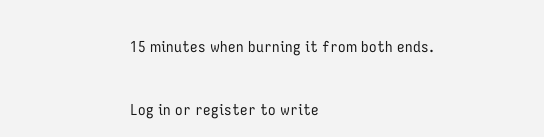15 minutes when burning it from both ends.

Log in or register to write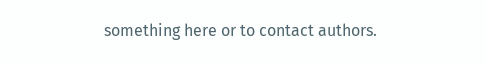something here or to contact authors.